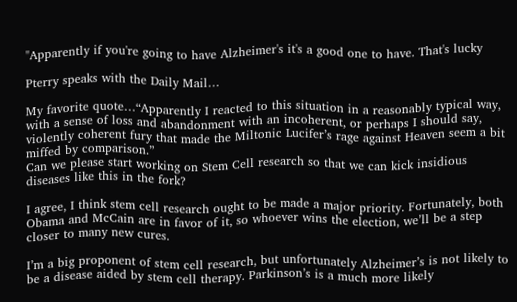"Apparently if you're going to have Alzheimer's it's a good one to have. That's lucky

Pterry speaks with the Daily Mail…

My favorite quote…“Apparently I reacted to this situation in a reasonably typical way, with a sense of loss and abandonment with an incoherent, or perhaps I should say, violently coherent fury that made the Miltonic Lucifer’s rage against Heaven seem a bit miffed by comparison.”
Can we please start working on Stem Cell research so that we can kick insidious diseases like this in the fork?

I agree, I think stem cell research ought to be made a major priority. Fortunately, both Obama and McCain are in favor of it, so whoever wins the election, we’ll be a step closer to many new cures.

I’m a big proponent of stem cell research, but unfortunately Alzheimer’s is not likely to be a disease aided by stem cell therapy. Parkinson’s is a much more likely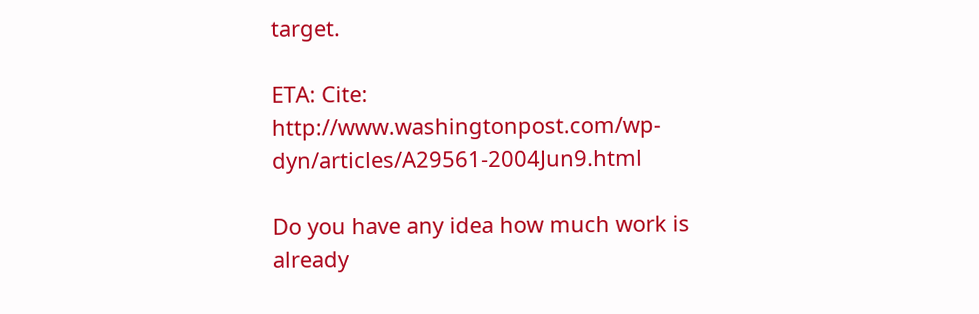target.

ETA: Cite: http://www.washingtonpost.com/wp-dyn/articles/A29561-2004Jun9.html

Do you have any idea how much work is already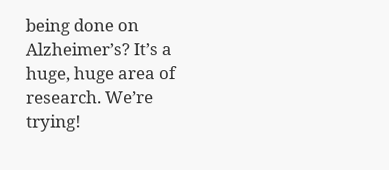being done on Alzheimer’s? It’s a huge, huge area of research. We’re trying!